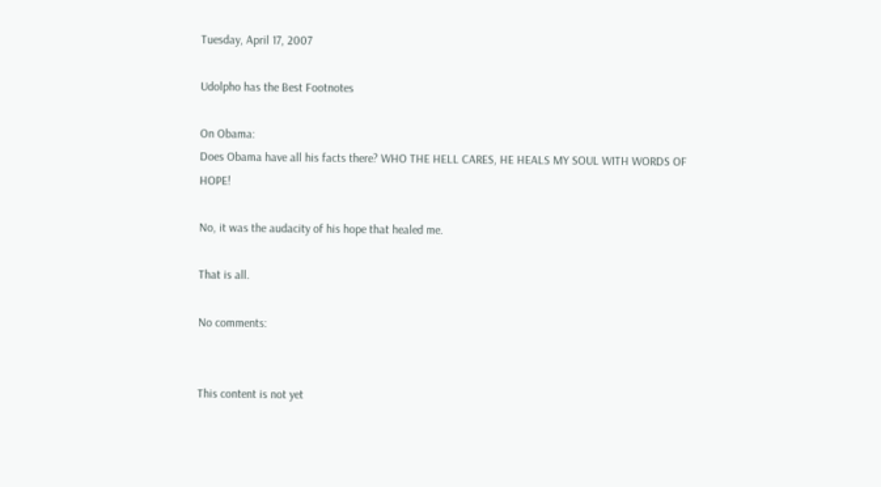Tuesday, April 17, 2007

Udolpho has the Best Footnotes

On Obama:
Does Obama have all his facts there? WHO THE HELL CARES, HE HEALS MY SOUL WITH WORDS OF HOPE!

No, it was the audacity of his hope that healed me.

That is all.

No comments:


This content is not yet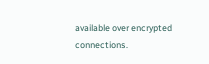available over encrypted connections.